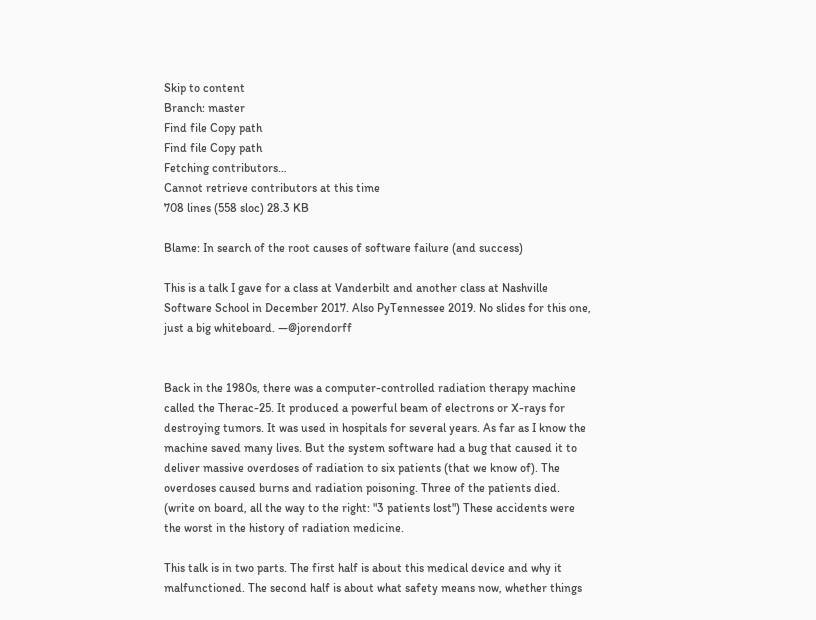Skip to content
Branch: master
Find file Copy path
Find file Copy path
Fetching contributors…
Cannot retrieve contributors at this time
708 lines (558 sloc) 28.3 KB

Blame: In search of the root causes of software failure (and success)

This is a talk I gave for a class at Vanderbilt and another class at Nashville Software School in December 2017. Also PyTennessee 2019. No slides for this one, just a big whiteboard. —@jorendorff


Back in the 1980s, there was a computer-controlled radiation therapy machine called the Therac-25. It produced a powerful beam of electrons or X-rays for destroying tumors. It was used in hospitals for several years. As far as I know the machine saved many lives. But the system software had a bug that caused it to deliver massive overdoses of radiation to six patients (that we know of). The overdoses caused burns and radiation poisoning. Three of the patients died. (write on board, all the way to the right: "3 patients lost") These accidents were the worst in the history of radiation medicine.

This talk is in two parts. The first half is about this medical device and why it malfunctioned. The second half is about what safety means now, whether things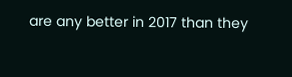are any better in 2017 than they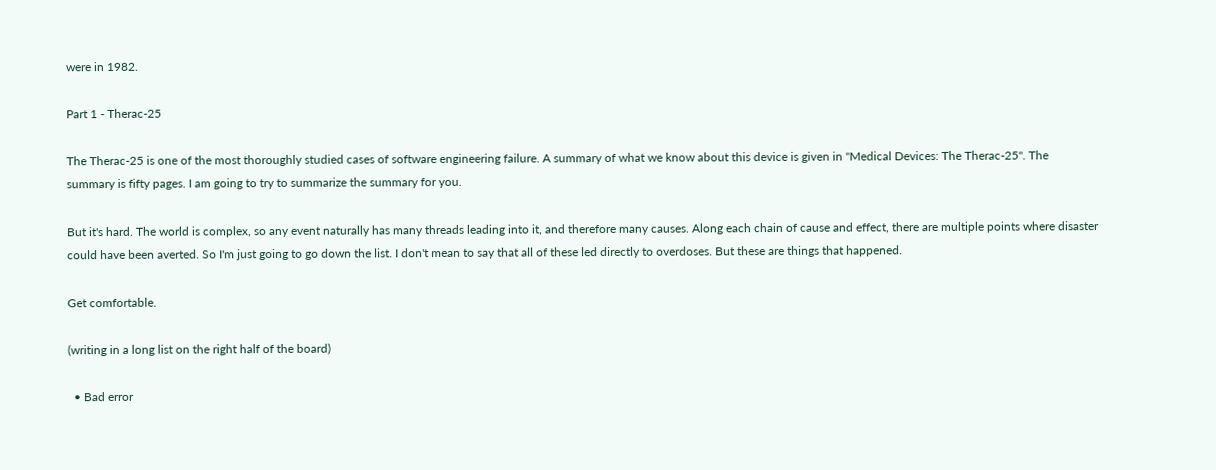were in 1982.

Part 1 - Therac-25

The Therac-25 is one of the most thoroughly studied cases of software engineering failure. A summary of what we know about this device is given in "Medical Devices: The Therac-25". The summary is fifty pages. I am going to try to summarize the summary for you.

But it's hard. The world is complex, so any event naturally has many threads leading into it, and therefore many causes. Along each chain of cause and effect, there are multiple points where disaster could have been averted. So I'm just going to go down the list. I don't mean to say that all of these led directly to overdoses. But these are things that happened.

Get comfortable.

(writing in a long list on the right half of the board)

  • Bad error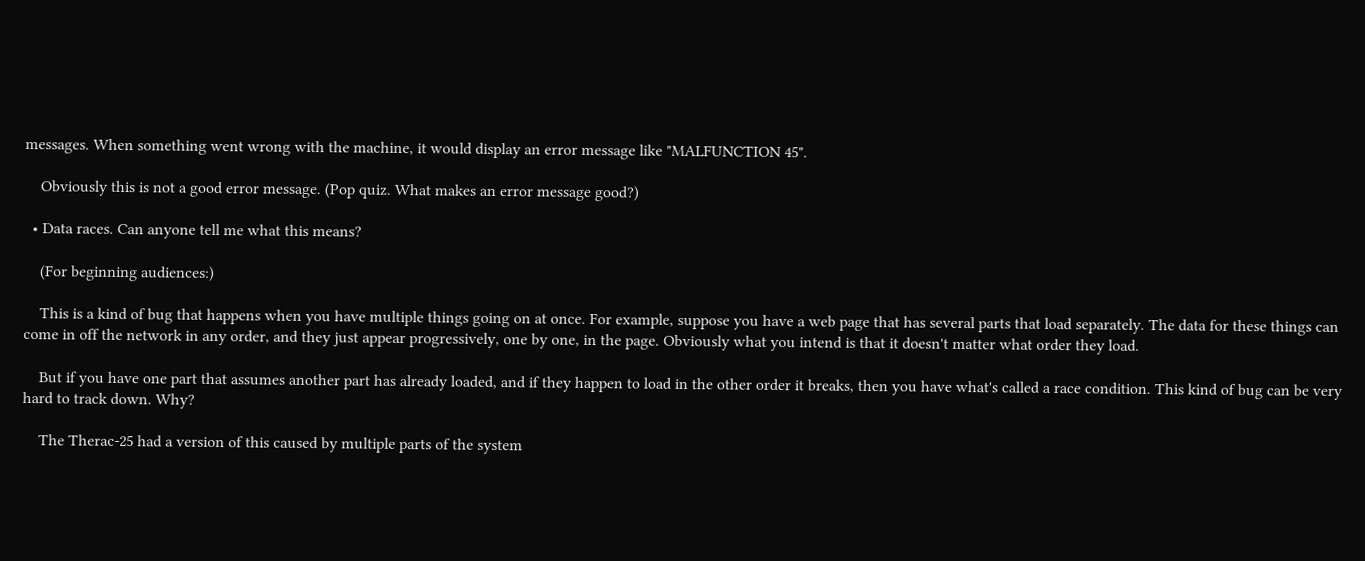messages. When something went wrong with the machine, it would display an error message like "MALFUNCTION 45".

    Obviously this is not a good error message. (Pop quiz. What makes an error message good?)

  • Data races. Can anyone tell me what this means?

    (For beginning audiences:)

    This is a kind of bug that happens when you have multiple things going on at once. For example, suppose you have a web page that has several parts that load separately. The data for these things can come in off the network in any order, and they just appear progressively, one by one, in the page. Obviously what you intend is that it doesn't matter what order they load.

    But if you have one part that assumes another part has already loaded, and if they happen to load in the other order it breaks, then you have what's called a race condition. This kind of bug can be very hard to track down. Why?

    The Therac-25 had a version of this caused by multiple parts of the system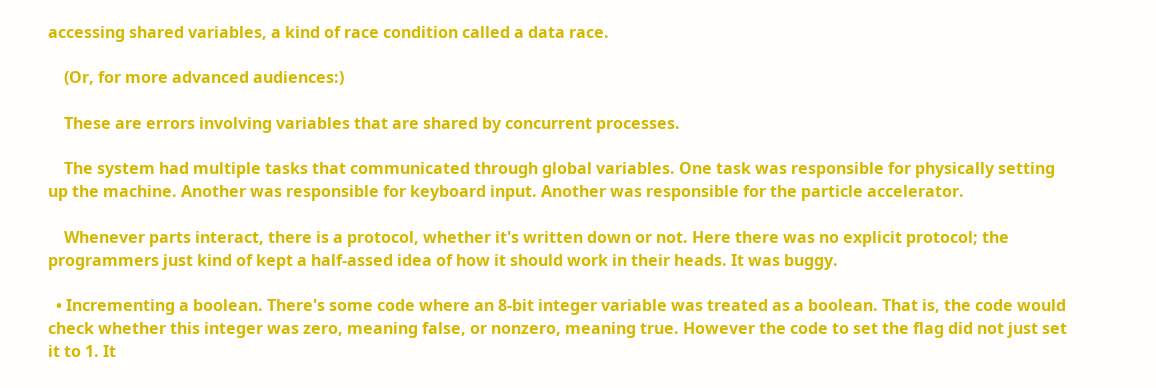accessing shared variables, a kind of race condition called a data race.

    (Or, for more advanced audiences:)

    These are errors involving variables that are shared by concurrent processes.

    The system had multiple tasks that communicated through global variables. One task was responsible for physically setting up the machine. Another was responsible for keyboard input. Another was responsible for the particle accelerator.

    Whenever parts interact, there is a protocol, whether it's written down or not. Here there was no explicit protocol; the programmers just kind of kept a half-assed idea of how it should work in their heads. It was buggy.

  • Incrementing a boolean. There's some code where an 8-bit integer variable was treated as a boolean. That is, the code would check whether this integer was zero, meaning false, or nonzero, meaning true. However the code to set the flag did not just set it to 1. It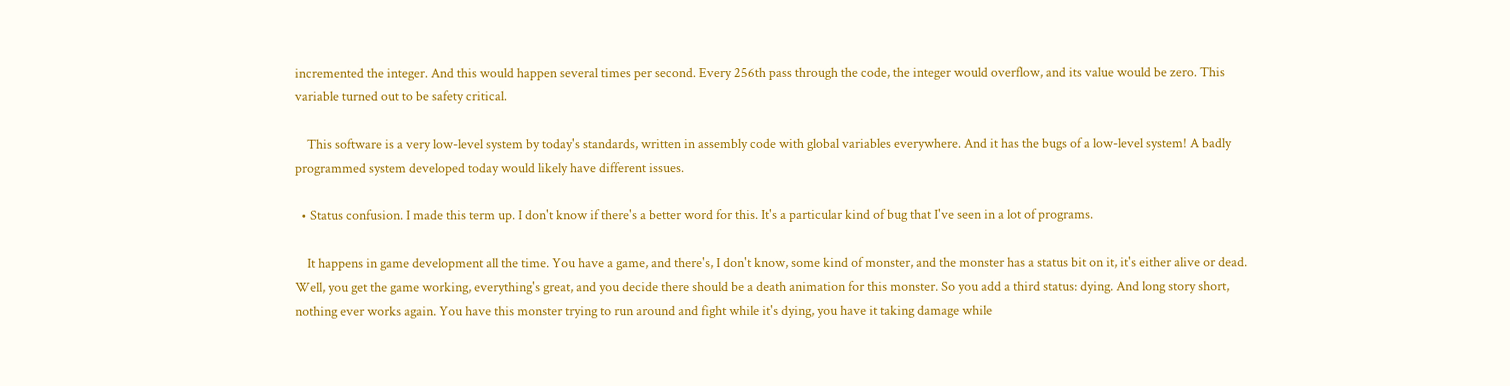incremented the integer. And this would happen several times per second. Every 256th pass through the code, the integer would overflow, and its value would be zero. This variable turned out to be safety critical.

    This software is a very low-level system by today's standards, written in assembly code with global variables everywhere. And it has the bugs of a low-level system! A badly programmed system developed today would likely have different issues.

  • Status confusion. I made this term up. I don't know if there's a better word for this. It's a particular kind of bug that I've seen in a lot of programs.

    It happens in game development all the time. You have a game, and there's, I don't know, some kind of monster, and the monster has a status bit on it, it's either alive or dead. Well, you get the game working, everything's great, and you decide there should be a death animation for this monster. So you add a third status: dying. And long story short, nothing ever works again. You have this monster trying to run around and fight while it's dying, you have it taking damage while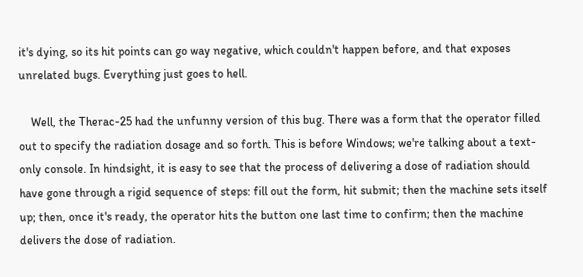it's dying, so its hit points can go way negative, which couldn't happen before, and that exposes unrelated bugs. Everything just goes to hell.

    Well, the Therac-25 had the unfunny version of this bug. There was a form that the operator filled out to specify the radiation dosage and so forth. This is before Windows; we're talking about a text-only console. In hindsight, it is easy to see that the process of delivering a dose of radiation should have gone through a rigid sequence of steps: fill out the form, hit submit; then the machine sets itself up; then, once it's ready, the operator hits the button one last time to confirm; then the machine delivers the dose of radiation.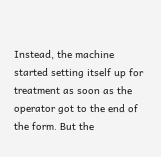Instead, the machine started setting itself up for treatment as soon as the operator got to the end of the form. But the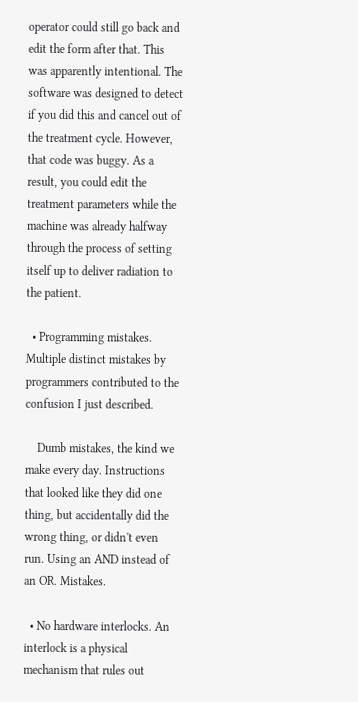operator could still go back and edit the form after that. This was apparently intentional. The software was designed to detect if you did this and cancel out of the treatment cycle. However, that code was buggy. As a result, you could edit the treatment parameters while the machine was already halfway through the process of setting itself up to deliver radiation to the patient.

  • Programming mistakes. Multiple distinct mistakes by programmers contributed to the confusion I just described.

    Dumb mistakes, the kind we make every day. Instructions that looked like they did one thing, but accidentally did the wrong thing, or didn't even run. Using an AND instead of an OR. Mistakes.

  • No hardware interlocks. An interlock is a physical mechanism that rules out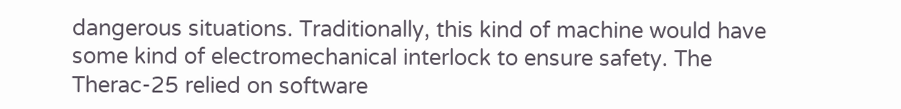dangerous situations. Traditionally, this kind of machine would have some kind of electromechanical interlock to ensure safety. The Therac-25 relied on software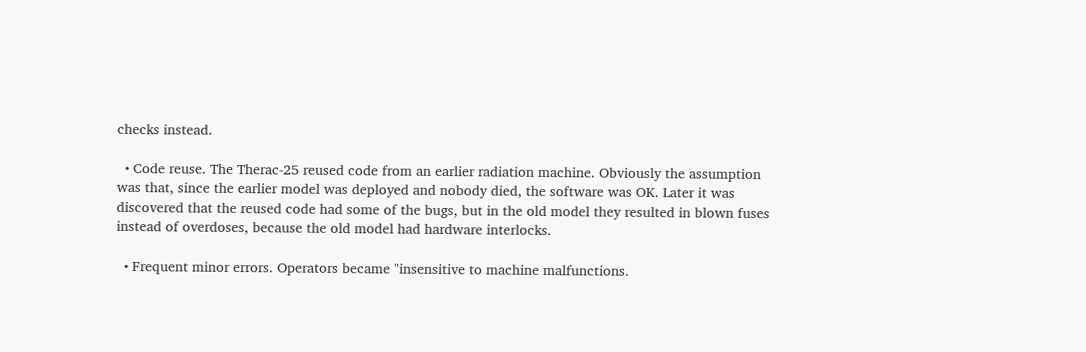checks instead.

  • Code reuse. The Therac-25 reused code from an earlier radiation machine. Obviously the assumption was that, since the earlier model was deployed and nobody died, the software was OK. Later it was discovered that the reused code had some of the bugs, but in the old model they resulted in blown fuses instead of overdoses, because the old model had hardware interlocks.

  • Frequent minor errors. Operators became "insensitive to machine malfunctions.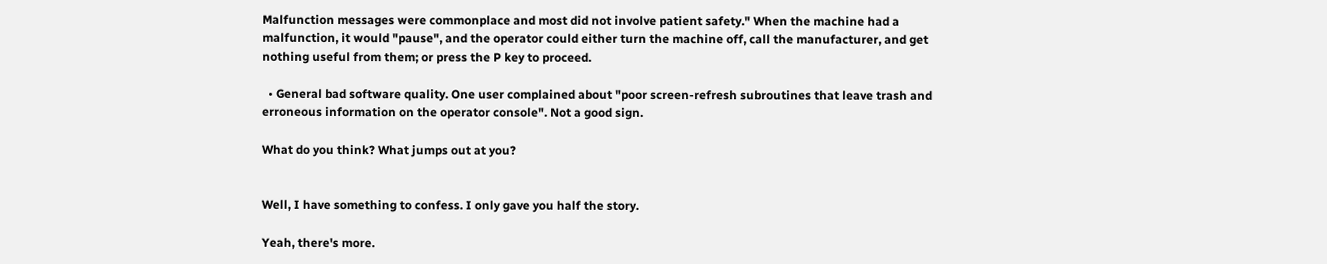Malfunction messages were commonplace and most did not involve patient safety." When the machine had a malfunction, it would "pause", and the operator could either turn the machine off, call the manufacturer, and get nothing useful from them; or press the P key to proceed.

  • General bad software quality. One user complained about "poor screen-refresh subroutines that leave trash and erroneous information on the operator console". Not a good sign.

What do you think? What jumps out at you?


Well, I have something to confess. I only gave you half the story.

Yeah, there's more.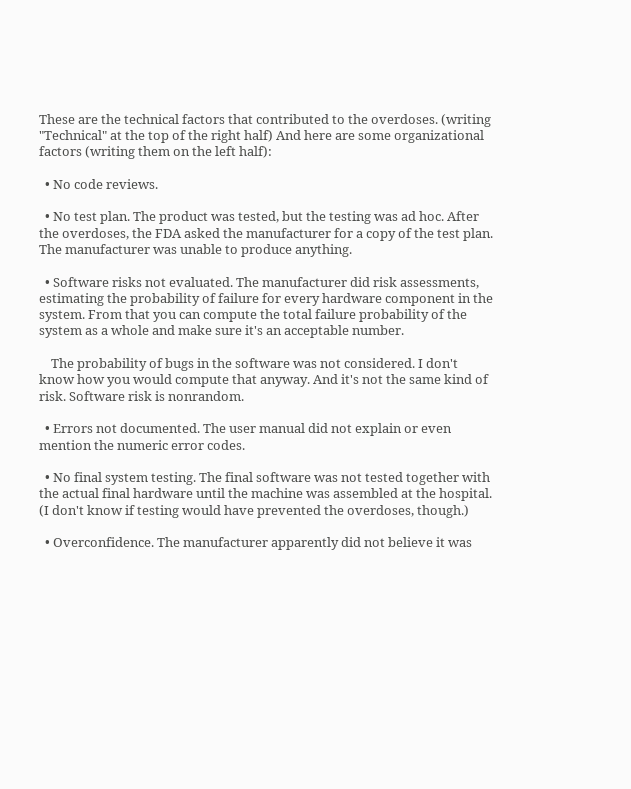These are the technical factors that contributed to the overdoses. (writing "Technical" at the top of the right half) And here are some organizational factors (writing them on the left half):

  • No code reviews.

  • No test plan. The product was tested, but the testing was ad hoc. After the overdoses, the FDA asked the manufacturer for a copy of the test plan. The manufacturer was unable to produce anything.

  • Software risks not evaluated. The manufacturer did risk assessments, estimating the probability of failure for every hardware component in the system. From that you can compute the total failure probability of the system as a whole and make sure it's an acceptable number.

    The probability of bugs in the software was not considered. I don't know how you would compute that anyway. And it's not the same kind of risk. Software risk is nonrandom.

  • Errors not documented. The user manual did not explain or even mention the numeric error codes.

  • No final system testing. The final software was not tested together with the actual final hardware until the machine was assembled at the hospital. (I don't know if testing would have prevented the overdoses, though.)

  • Overconfidence. The manufacturer apparently did not believe it was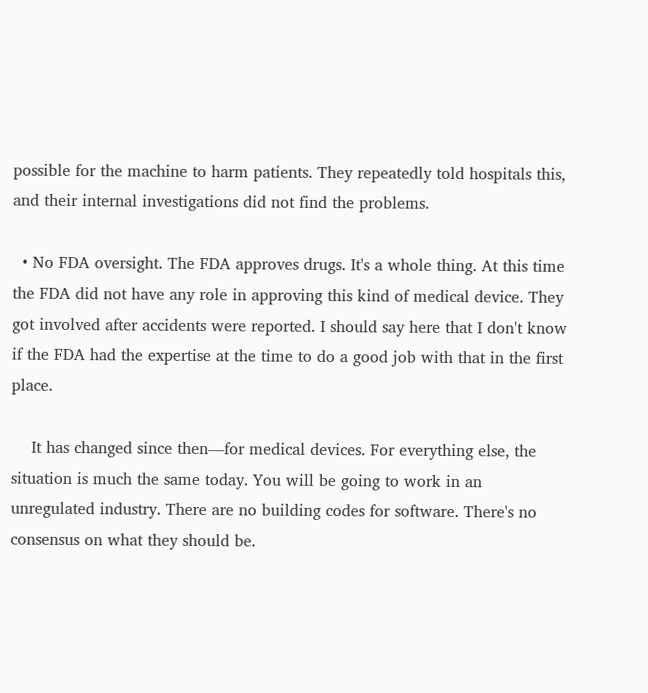possible for the machine to harm patients. They repeatedly told hospitals this, and their internal investigations did not find the problems.

  • No FDA oversight. The FDA approves drugs. It's a whole thing. At this time the FDA did not have any role in approving this kind of medical device. They got involved after accidents were reported. I should say here that I don't know if the FDA had the expertise at the time to do a good job with that in the first place.

    It has changed since then—for medical devices. For everything else, the situation is much the same today. You will be going to work in an unregulated industry. There are no building codes for software. There's no consensus on what they should be.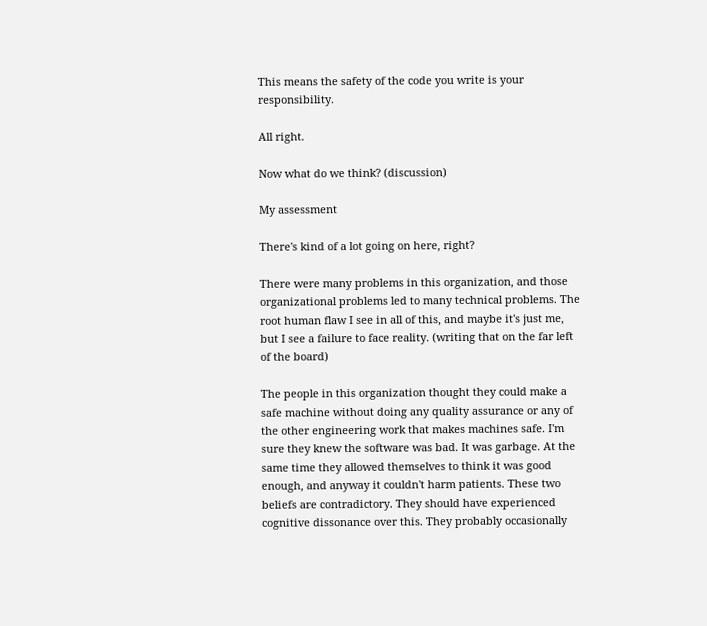This means the safety of the code you write is your responsibility.

All right.

Now what do we think? (discussion)

My assessment

There's kind of a lot going on here, right?

There were many problems in this organization, and those organizational problems led to many technical problems. The root human flaw I see in all of this, and maybe it's just me, but I see a failure to face reality. (writing that on the far left of the board)

The people in this organization thought they could make a safe machine without doing any quality assurance or any of the other engineering work that makes machines safe. I'm sure they knew the software was bad. It was garbage. At the same time they allowed themselves to think it was good enough, and anyway it couldn't harm patients. These two beliefs are contradictory. They should have experienced cognitive dissonance over this. They probably occasionally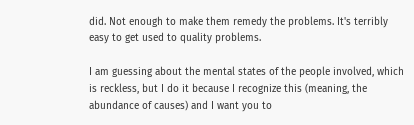did. Not enough to make them remedy the problems. It's terribly easy to get used to quality problems.

I am guessing about the mental states of the people involved, which is reckless, but I do it because I recognize this (meaning, the abundance of causes) and I want you to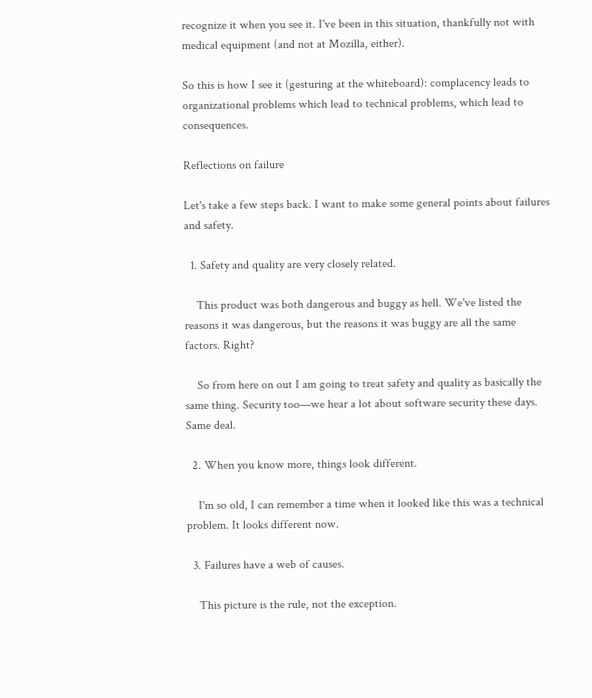recognize it when you see it. I've been in this situation, thankfully not with medical equipment (and not at Mozilla, either).

So this is how I see it (gesturing at the whiteboard): complacency leads to organizational problems which lead to technical problems, which lead to consequences.

Reflections on failure

Let's take a few steps back. I want to make some general points about failures and safety.

  1. Safety and quality are very closely related.

    This product was both dangerous and buggy as hell. We've listed the reasons it was dangerous, but the reasons it was buggy are all the same factors. Right?

    So from here on out I am going to treat safety and quality as basically the same thing. Security too—we hear a lot about software security these days. Same deal.

  2. When you know more, things look different.

    I'm so old, I can remember a time when it looked like this was a technical problem. It looks different now.

  3. Failures have a web of causes.

    This picture is the rule, not the exception.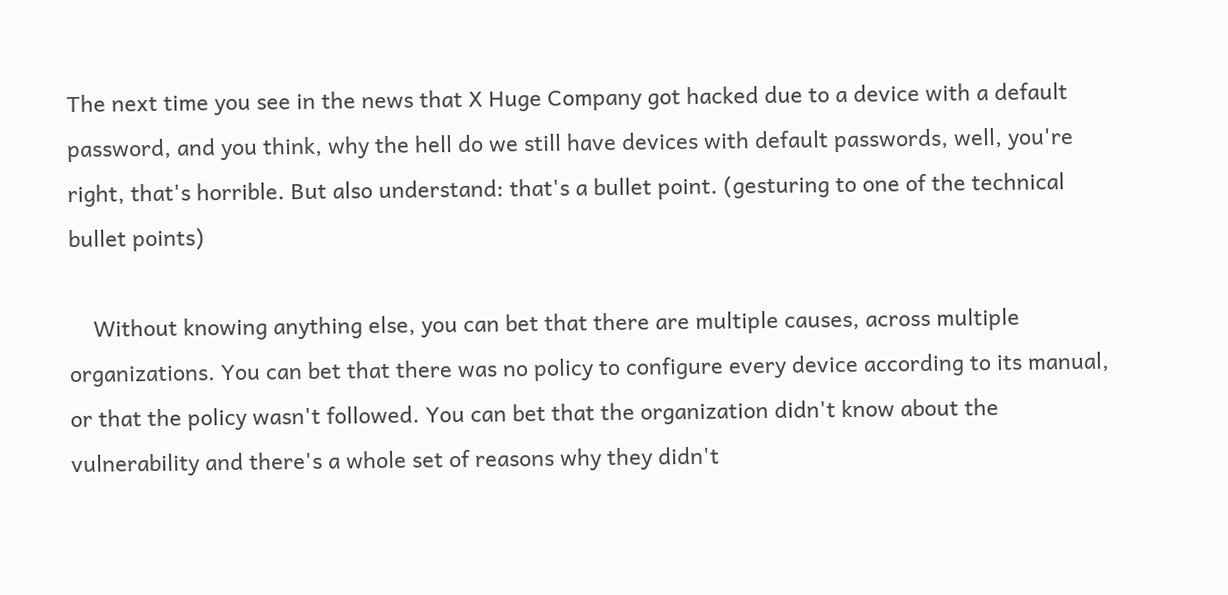The next time you see in the news that X Huge Company got hacked due to a device with a default password, and you think, why the hell do we still have devices with default passwords, well, you're right, that's horrible. But also understand: that's a bullet point. (gesturing to one of the technical bullet points)

    Without knowing anything else, you can bet that there are multiple causes, across multiple organizations. You can bet that there was no policy to configure every device according to its manual, or that the policy wasn't followed. You can bet that the organization didn't know about the vulnerability and there's a whole set of reasons why they didn't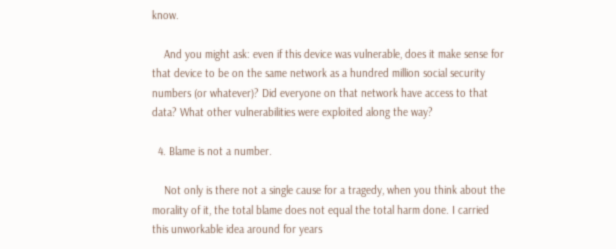know.

    And you might ask: even if this device was vulnerable, does it make sense for that device to be on the same network as a hundred million social security numbers (or whatever)? Did everyone on that network have access to that data? What other vulnerabilities were exploited along the way?

  4. Blame is not a number.

    Not only is there not a single cause for a tragedy, when you think about the morality of it, the total blame does not equal the total harm done. I carried this unworkable idea around for years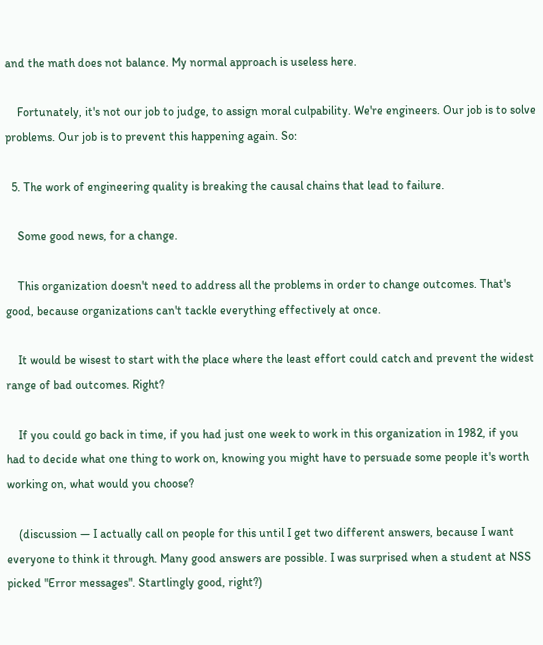and the math does not balance. My normal approach is useless here.

    Fortunately, it's not our job to judge, to assign moral culpability. We're engineers. Our job is to solve problems. Our job is to prevent this happening again. So:

  5. The work of engineering quality is breaking the causal chains that lead to failure.

    Some good news, for a change.

    This organization doesn't need to address all the problems in order to change outcomes. That's good, because organizations can't tackle everything effectively at once.

    It would be wisest to start with the place where the least effort could catch and prevent the widest range of bad outcomes. Right?

    If you could go back in time, if you had just one week to work in this organization in 1982, if you had to decide what one thing to work on, knowing you might have to persuade some people it's worth working on, what would you choose?

    (discussion — I actually call on people for this until I get two different answers, because I want everyone to think it through. Many good answers are possible. I was surprised when a student at NSS picked "Error messages". Startlingly good, right?)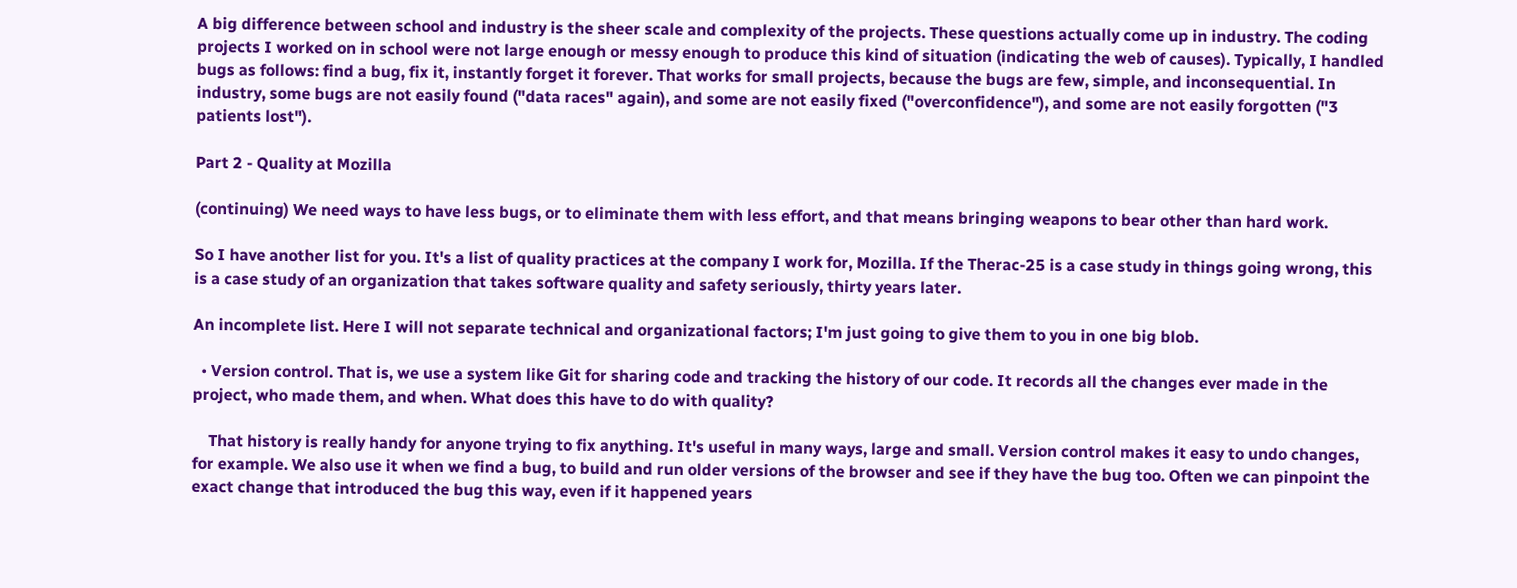A big difference between school and industry is the sheer scale and complexity of the projects. These questions actually come up in industry. The coding projects I worked on in school were not large enough or messy enough to produce this kind of situation (indicating the web of causes). Typically, I handled bugs as follows: find a bug, fix it, instantly forget it forever. That works for small projects, because the bugs are few, simple, and inconsequential. In industry, some bugs are not easily found ("data races" again), and some are not easily fixed ("overconfidence"), and some are not easily forgotten ("3 patients lost").

Part 2 - Quality at Mozilla

(continuing) We need ways to have less bugs, or to eliminate them with less effort, and that means bringing weapons to bear other than hard work.

So I have another list for you. It's a list of quality practices at the company I work for, Mozilla. If the Therac-25 is a case study in things going wrong, this is a case study of an organization that takes software quality and safety seriously, thirty years later.

An incomplete list. Here I will not separate technical and organizational factors; I'm just going to give them to you in one big blob.

  • Version control. That is, we use a system like Git for sharing code and tracking the history of our code. It records all the changes ever made in the project, who made them, and when. What does this have to do with quality?

    That history is really handy for anyone trying to fix anything. It's useful in many ways, large and small. Version control makes it easy to undo changes, for example. We also use it when we find a bug, to build and run older versions of the browser and see if they have the bug too. Often we can pinpoint the exact change that introduced the bug this way, even if it happened years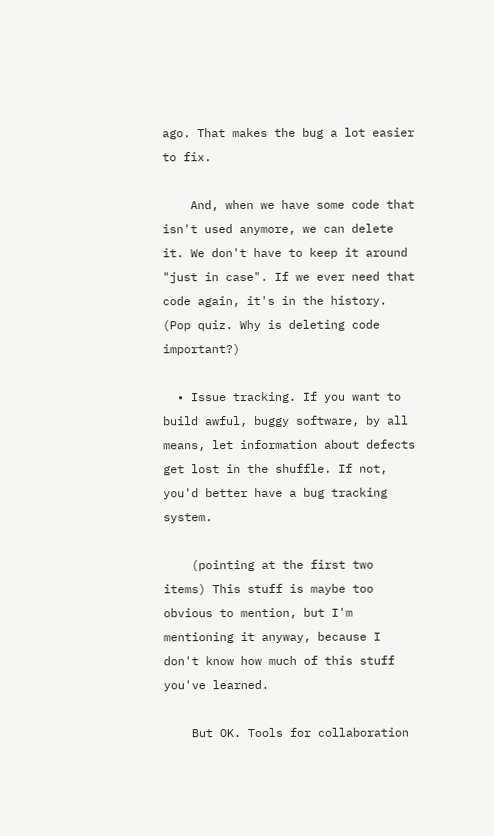ago. That makes the bug a lot easier to fix.

    And, when we have some code that isn't used anymore, we can delete it. We don't have to keep it around "just in case". If we ever need that code again, it's in the history. (Pop quiz. Why is deleting code important?)

  • Issue tracking. If you want to build awful, buggy software, by all means, let information about defects get lost in the shuffle. If not, you'd better have a bug tracking system.

    (pointing at the first two items) This stuff is maybe too obvious to mention, but I'm mentioning it anyway, because I don't know how much of this stuff you've learned.

    But OK. Tools for collaboration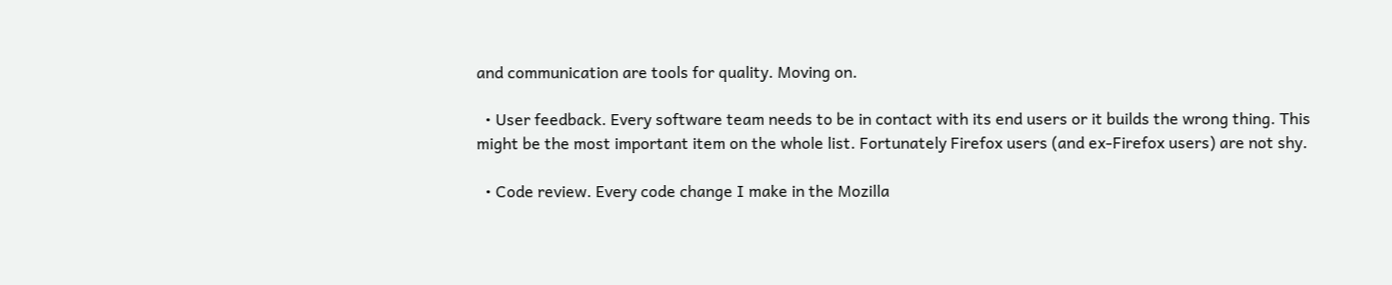and communication are tools for quality. Moving on.

  • User feedback. Every software team needs to be in contact with its end users or it builds the wrong thing. This might be the most important item on the whole list. Fortunately Firefox users (and ex-Firefox users) are not shy.

  • Code review. Every code change I make in the Mozilla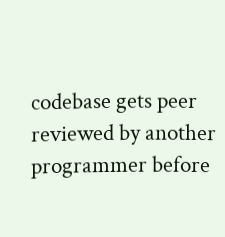codebase gets peer reviewed by another programmer before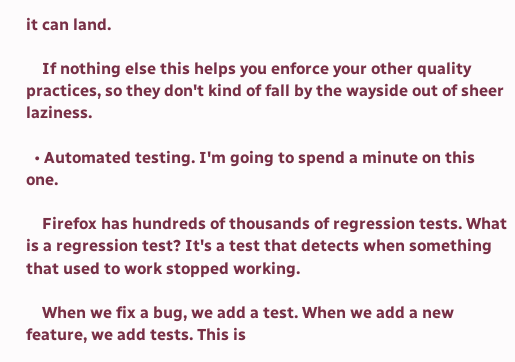it can land.

    If nothing else this helps you enforce your other quality practices, so they don't kind of fall by the wayside out of sheer laziness.

  • Automated testing. I'm going to spend a minute on this one.

    Firefox has hundreds of thousands of regression tests. What is a regression test? It's a test that detects when something that used to work stopped working.

    When we fix a bug, we add a test. When we add a new feature, we add tests. This is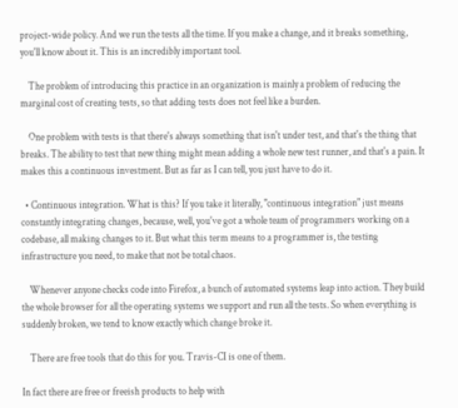project-wide policy. And we run the tests all the time. If you make a change, and it breaks something, you'll know about it. This is an incredibly important tool.

    The problem of introducing this practice in an organization is mainly a problem of reducing the marginal cost of creating tests, so that adding tests does not feel like a burden.

    One problem with tests is that there's always something that isn't under test, and that's the thing that breaks. The ability to test that new thing might mean adding a whole new test runner, and that's a pain. It makes this a continuous investment. But as far as I can tell, you just have to do it.

  • Continuous integration. What is this? If you take it literally, "continuous integration" just means constantly integrating changes, because, well, you've got a whole team of programmers working on a codebase, all making changes to it. But what this term means to a programmer is, the testing infrastructure you need, to make that not be total chaos.

    Whenever anyone checks code into Firefox, a bunch of automated systems leap into action. They build the whole browser for all the operating systems we support and run all the tests. So when everything is suddenly broken, we tend to know exactly which change broke it.

    There are free tools that do this for you. Travis-CI is one of them.

In fact there are free or freeish products to help with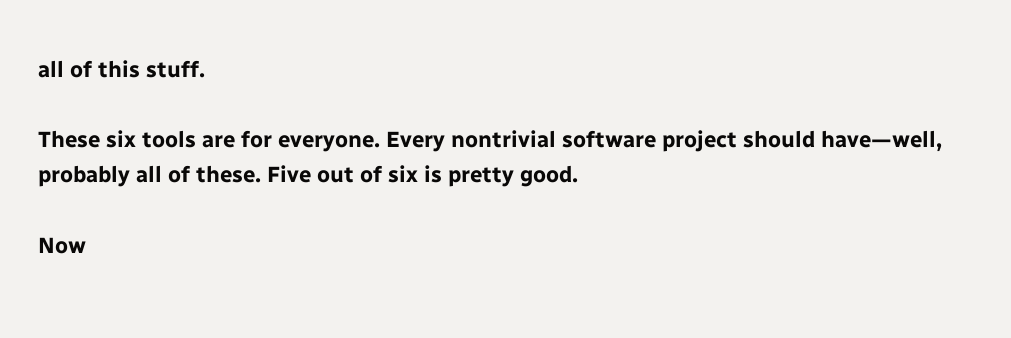all of this stuff.

These six tools are for everyone. Every nontrivial software project should have—well, probably all of these. Five out of six is pretty good.

Now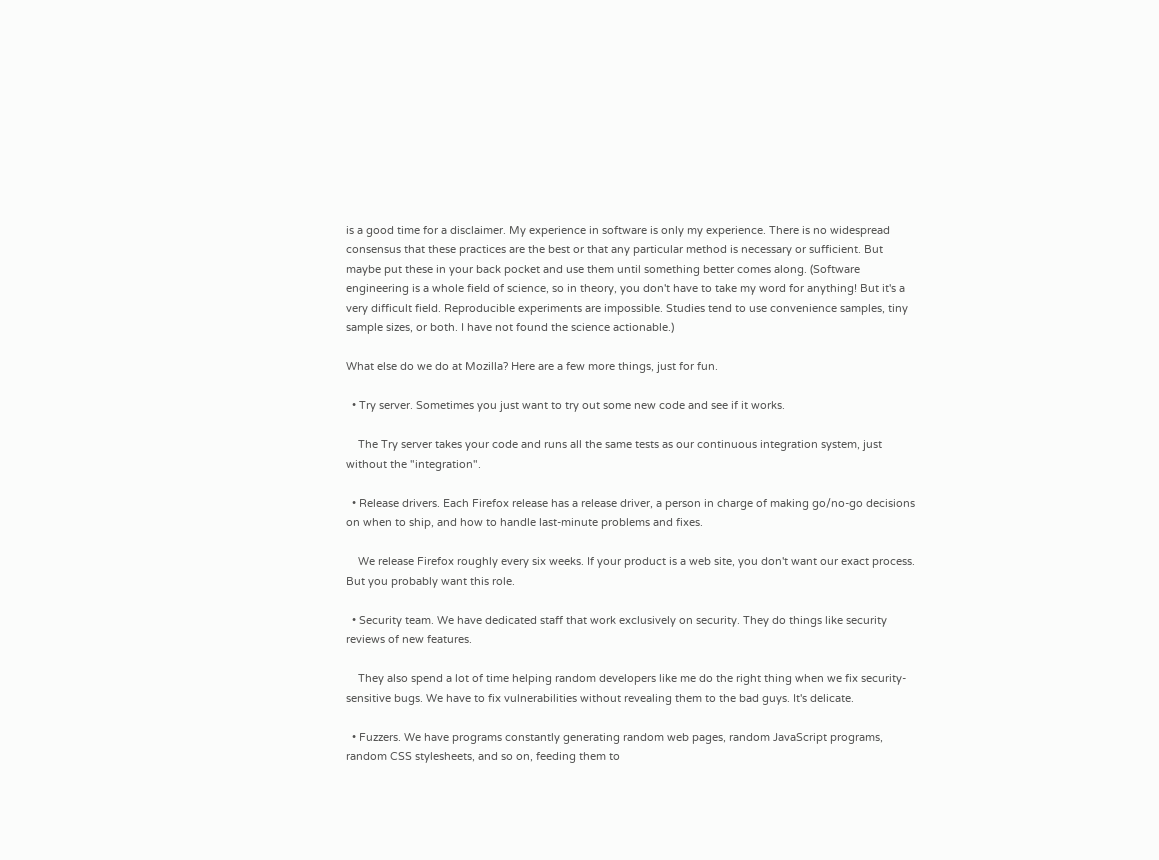is a good time for a disclaimer. My experience in software is only my experience. There is no widespread consensus that these practices are the best or that any particular method is necessary or sufficient. But maybe put these in your back pocket and use them until something better comes along. (Software engineering is a whole field of science, so in theory, you don't have to take my word for anything! But it's a very difficult field. Reproducible experiments are impossible. Studies tend to use convenience samples, tiny sample sizes, or both. I have not found the science actionable.)

What else do we do at Mozilla? Here are a few more things, just for fun.

  • Try server. Sometimes you just want to try out some new code and see if it works.

    The Try server takes your code and runs all the same tests as our continuous integration system, just without the "integration".

  • Release drivers. Each Firefox release has a release driver, a person in charge of making go/no-go decisions on when to ship, and how to handle last-minute problems and fixes.

    We release Firefox roughly every six weeks. If your product is a web site, you don't want our exact process. But you probably want this role.

  • Security team. We have dedicated staff that work exclusively on security. They do things like security reviews of new features.

    They also spend a lot of time helping random developers like me do the right thing when we fix security-sensitive bugs. We have to fix vulnerabilities without revealing them to the bad guys. It's delicate.

  • Fuzzers. We have programs constantly generating random web pages, random JavaScript programs, random CSS stylesheets, and so on, feeding them to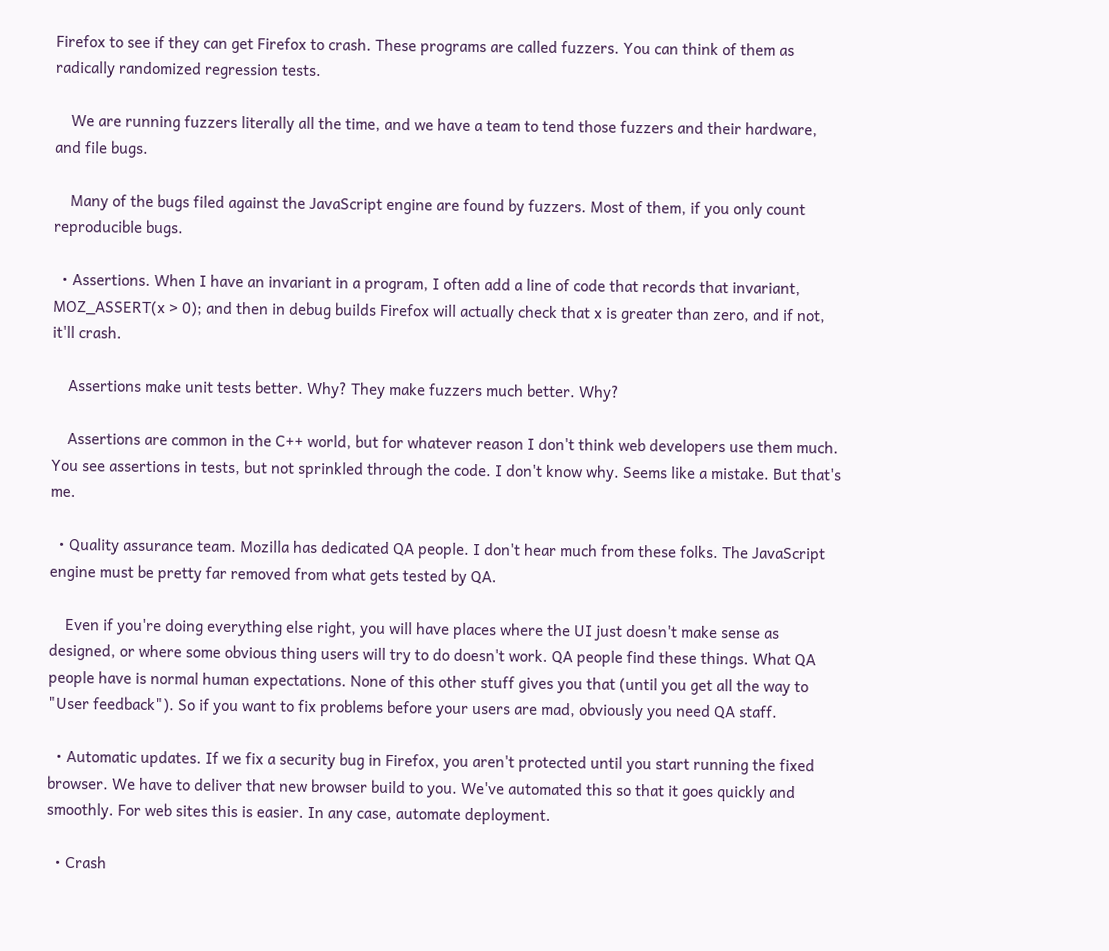Firefox to see if they can get Firefox to crash. These programs are called fuzzers. You can think of them as radically randomized regression tests.

    We are running fuzzers literally all the time, and we have a team to tend those fuzzers and their hardware, and file bugs.

    Many of the bugs filed against the JavaScript engine are found by fuzzers. Most of them, if you only count reproducible bugs.

  • Assertions. When I have an invariant in a program, I often add a line of code that records that invariant, MOZ_ASSERT(x > 0); and then in debug builds Firefox will actually check that x is greater than zero, and if not, it'll crash.

    Assertions make unit tests better. Why? They make fuzzers much better. Why?

    Assertions are common in the C++ world, but for whatever reason I don't think web developers use them much. You see assertions in tests, but not sprinkled through the code. I don't know why. Seems like a mistake. But that's me.

  • Quality assurance team. Mozilla has dedicated QA people. I don't hear much from these folks. The JavaScript engine must be pretty far removed from what gets tested by QA.

    Even if you're doing everything else right, you will have places where the UI just doesn't make sense as designed, or where some obvious thing users will try to do doesn't work. QA people find these things. What QA people have is normal human expectations. None of this other stuff gives you that (until you get all the way to "User feedback"). So if you want to fix problems before your users are mad, obviously you need QA staff.

  • Automatic updates. If we fix a security bug in Firefox, you aren't protected until you start running the fixed browser. We have to deliver that new browser build to you. We've automated this so that it goes quickly and smoothly. For web sites this is easier. In any case, automate deployment.

  • Crash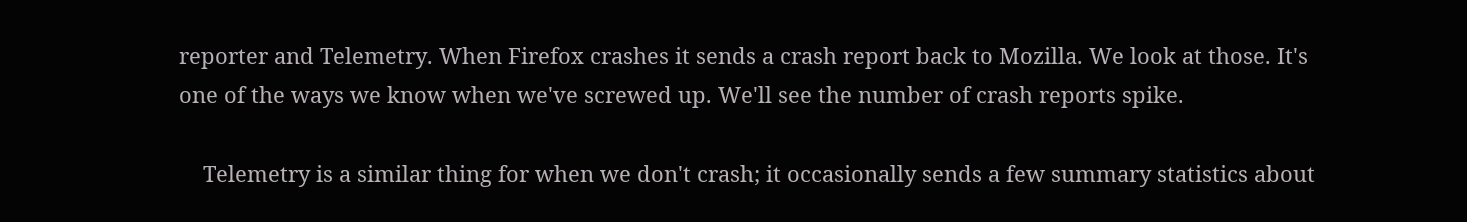reporter and Telemetry. When Firefox crashes it sends a crash report back to Mozilla. We look at those. It's one of the ways we know when we've screwed up. We'll see the number of crash reports spike.

    Telemetry is a similar thing for when we don't crash; it occasionally sends a few summary statistics about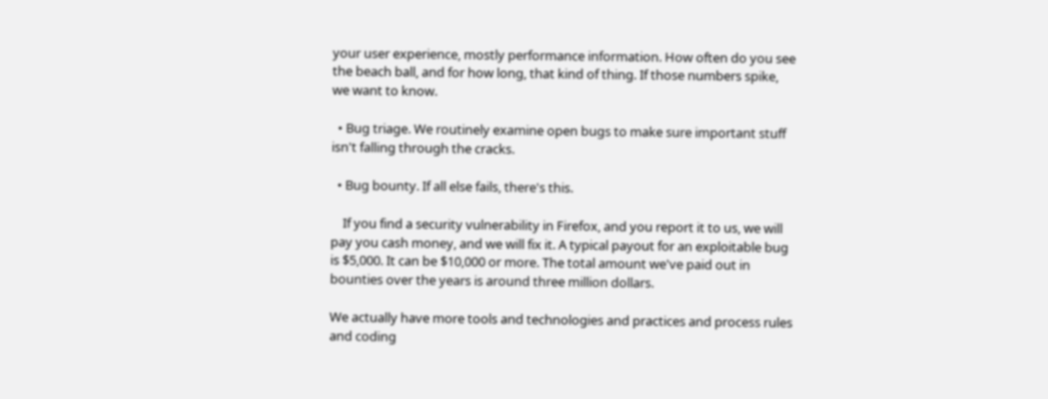your user experience, mostly performance information. How often do you see the beach ball, and for how long, that kind of thing. If those numbers spike, we want to know.

  • Bug triage. We routinely examine open bugs to make sure important stuff isn't falling through the cracks.

  • Bug bounty. If all else fails, there's this.

    If you find a security vulnerability in Firefox, and you report it to us, we will pay you cash money, and we will fix it. A typical payout for an exploitable bug is $5,000. It can be $10,000 or more. The total amount we've paid out in bounties over the years is around three million dollars.

We actually have more tools and technologies and practices and process rules and coding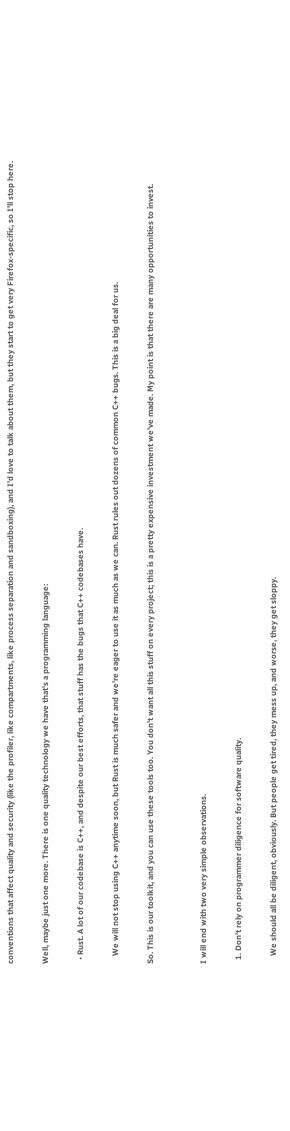conventions that affect quality and security (like the profiler, like compartments, like process separation and sandboxing), and I'd love to talk about them, but they start to get very Firefox-specific, so I'll stop here.

Well, maybe just one more. There is one quality technology we have that's a programming language:

  • Rust. A lot of our codebase is C++, and despite our best efforts, that stuff has the bugs that C++ codebases have.

    We will not stop using C++ anytime soon, but Rust is much safer and we're eager to use it as much as we can. Rust rules out dozens of common C++ bugs. This is a big deal for us.

So. This is our toolkit, and you can use these tools too. You don't want all this stuff on every project; this is a pretty expensive investment we've made. My point is that there are many opportunities to invest.


I will end with two very simple observations.

  1. Don't rely on programmer diligence for software quality.

    We should all be diligent, obviously. But people get tired, they mess up, and worse, they get sloppy.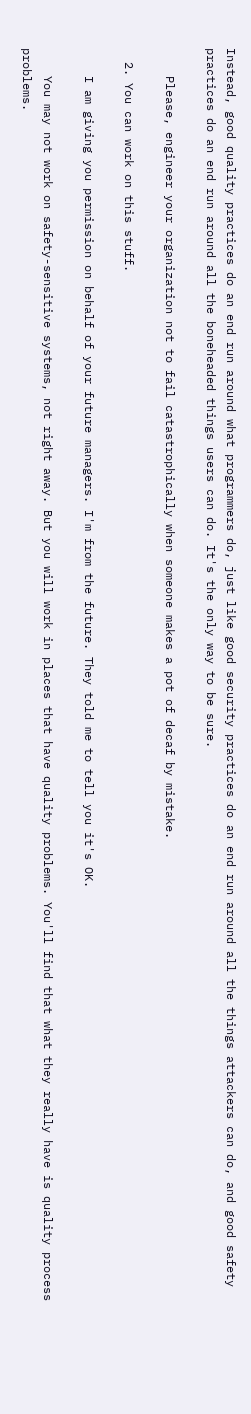Instead, good quality practices do an end run around what programmers do, just like good security practices do an end run around all the things attackers can do, and good safety practices do an end run around all the boneheaded things users can do. It's the only way to be sure.

    Please, engineer your organization not to fail catastrophically when someone makes a pot of decaf by mistake.

  2. You can work on this stuff.

    I am giving you permission on behalf of your future managers. I'm from the future. They told me to tell you it's OK.

    You may not work on safety-sensitive systems, not right away. But you will work in places that have quality problems. You'll find that what they really have is quality process problems.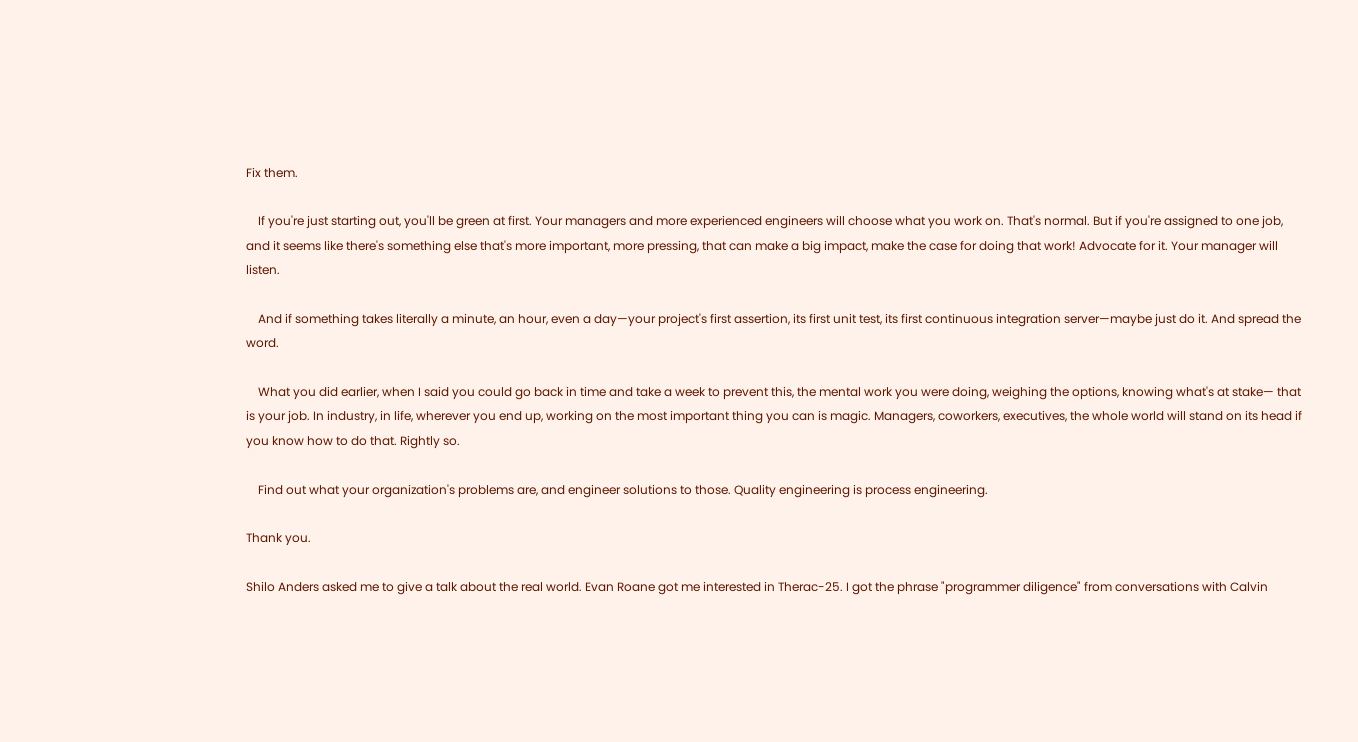Fix them.

    If you're just starting out, you'll be green at first. Your managers and more experienced engineers will choose what you work on. That's normal. But if you're assigned to one job, and it seems like there's something else that's more important, more pressing, that can make a big impact, make the case for doing that work! Advocate for it. Your manager will listen.

    And if something takes literally a minute, an hour, even a day—your project's first assertion, its first unit test, its first continuous integration server—maybe just do it. And spread the word.

    What you did earlier, when I said you could go back in time and take a week to prevent this, the mental work you were doing, weighing the options, knowing what's at stake— that is your job. In industry, in life, wherever you end up, working on the most important thing you can is magic. Managers, coworkers, executives, the whole world will stand on its head if you know how to do that. Rightly so.

    Find out what your organization's problems are, and engineer solutions to those. Quality engineering is process engineering.

Thank you.

Shilo Anders asked me to give a talk about the real world. Evan Roane got me interested in Therac-25. I got the phrase "programmer diligence" from conversations with Calvin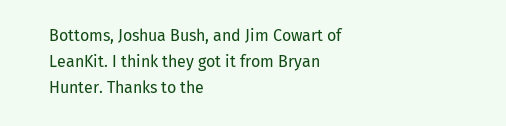Bottoms, Joshua Bush, and Jim Cowart of LeanKit. I think they got it from Bryan Hunter. Thanks to the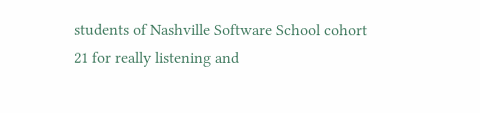students of Nashville Software School cohort 21 for really listening and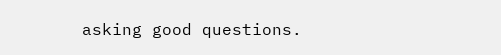asking good questions.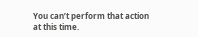You can’t perform that action at this time.